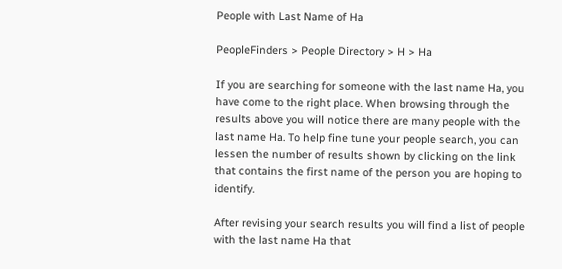People with Last Name of Ha

PeopleFinders > People Directory > H > Ha

If you are searching for someone with the last name Ha, you have come to the right place. When browsing through the results above you will notice there are many people with the last name Ha. To help fine tune your people search, you can lessen the number of results shown by clicking on the link that contains the first name of the person you are hoping to identify.

After revising your search results you will find a list of people with the last name Ha that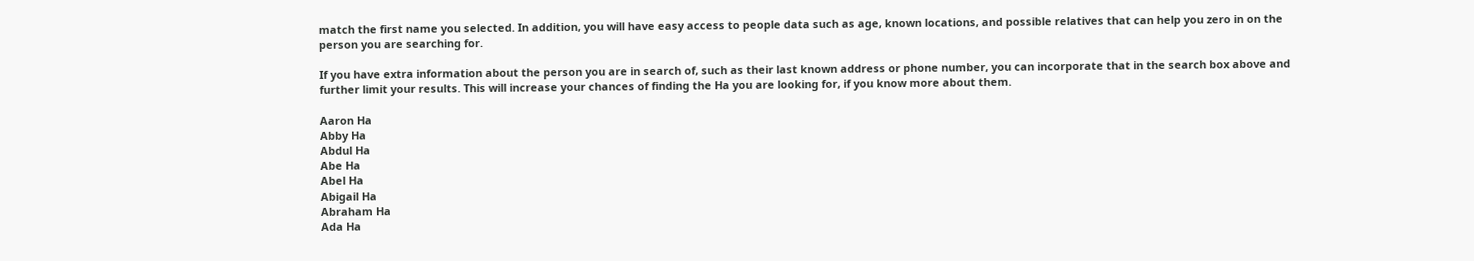match the first name you selected. In addition, you will have easy access to people data such as age, known locations, and possible relatives that can help you zero in on the person you are searching for.

If you have extra information about the person you are in search of, such as their last known address or phone number, you can incorporate that in the search box above and further limit your results. This will increase your chances of finding the Ha you are looking for, if you know more about them.

Aaron Ha
Abby Ha
Abdul Ha
Abe Ha
Abel Ha
Abigail Ha
Abraham Ha
Ada Ha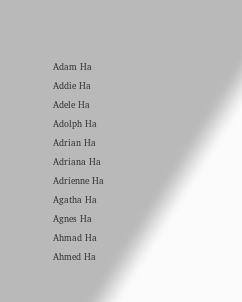Adam Ha
Addie Ha
Adele Ha
Adolph Ha
Adrian Ha
Adriana Ha
Adrienne Ha
Agatha Ha
Agnes Ha
Ahmad Ha
Ahmed Ha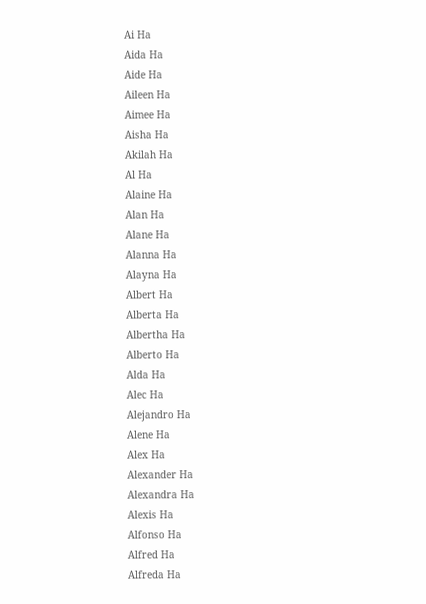Ai Ha
Aida Ha
Aide Ha
Aileen Ha
Aimee Ha
Aisha Ha
Akilah Ha
Al Ha
Alaine Ha
Alan Ha
Alane Ha
Alanna Ha
Alayna Ha
Albert Ha
Alberta Ha
Albertha Ha
Alberto Ha
Alda Ha
Alec Ha
Alejandro Ha
Alene Ha
Alex Ha
Alexander Ha
Alexandra Ha
Alexis Ha
Alfonso Ha
Alfred Ha
Alfreda Ha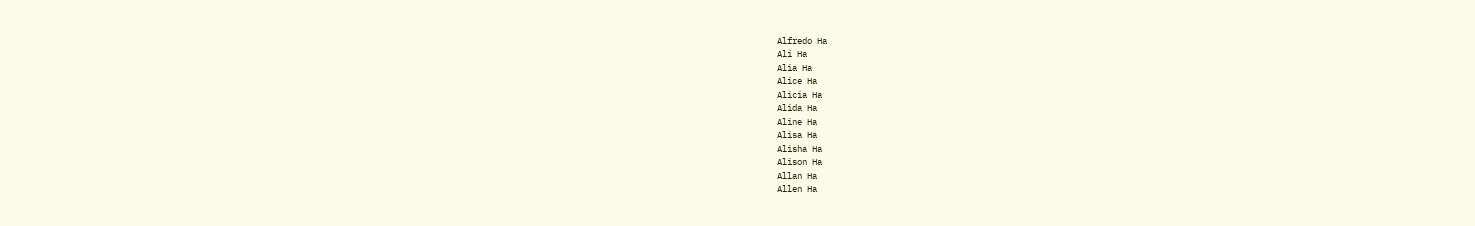Alfredo Ha
Ali Ha
Alia Ha
Alice Ha
Alicia Ha
Alida Ha
Aline Ha
Alisa Ha
Alisha Ha
Alison Ha
Allan Ha
Allen Ha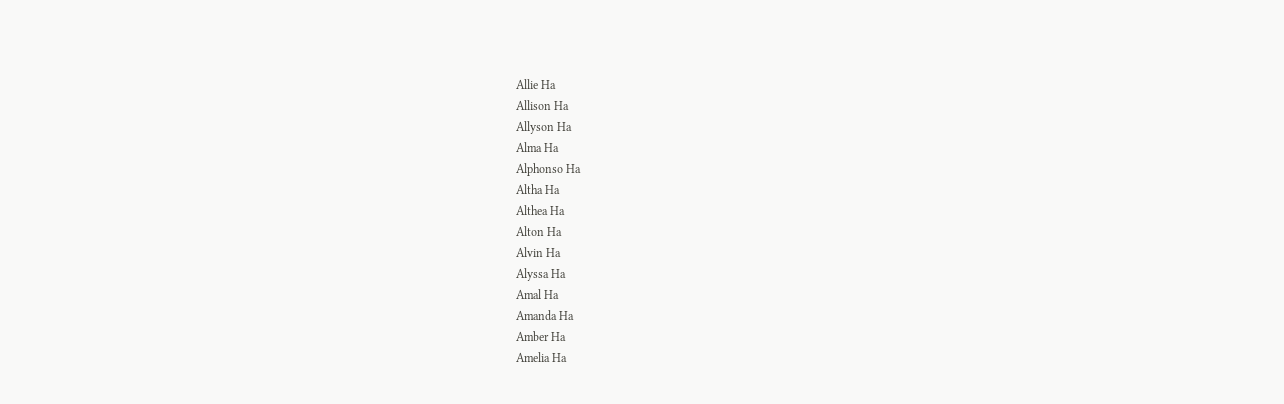Allie Ha
Allison Ha
Allyson Ha
Alma Ha
Alphonso Ha
Altha Ha
Althea Ha
Alton Ha
Alvin Ha
Alyssa Ha
Amal Ha
Amanda Ha
Amber Ha
Amelia Ha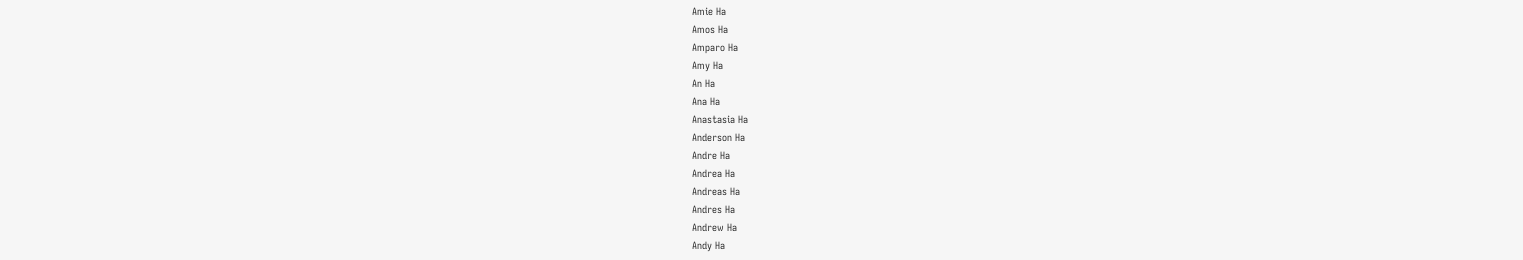Amie Ha
Amos Ha
Amparo Ha
Amy Ha
An Ha
Ana Ha
Anastasia Ha
Anderson Ha
Andre Ha
Andrea Ha
Andreas Ha
Andres Ha
Andrew Ha
Andy Ha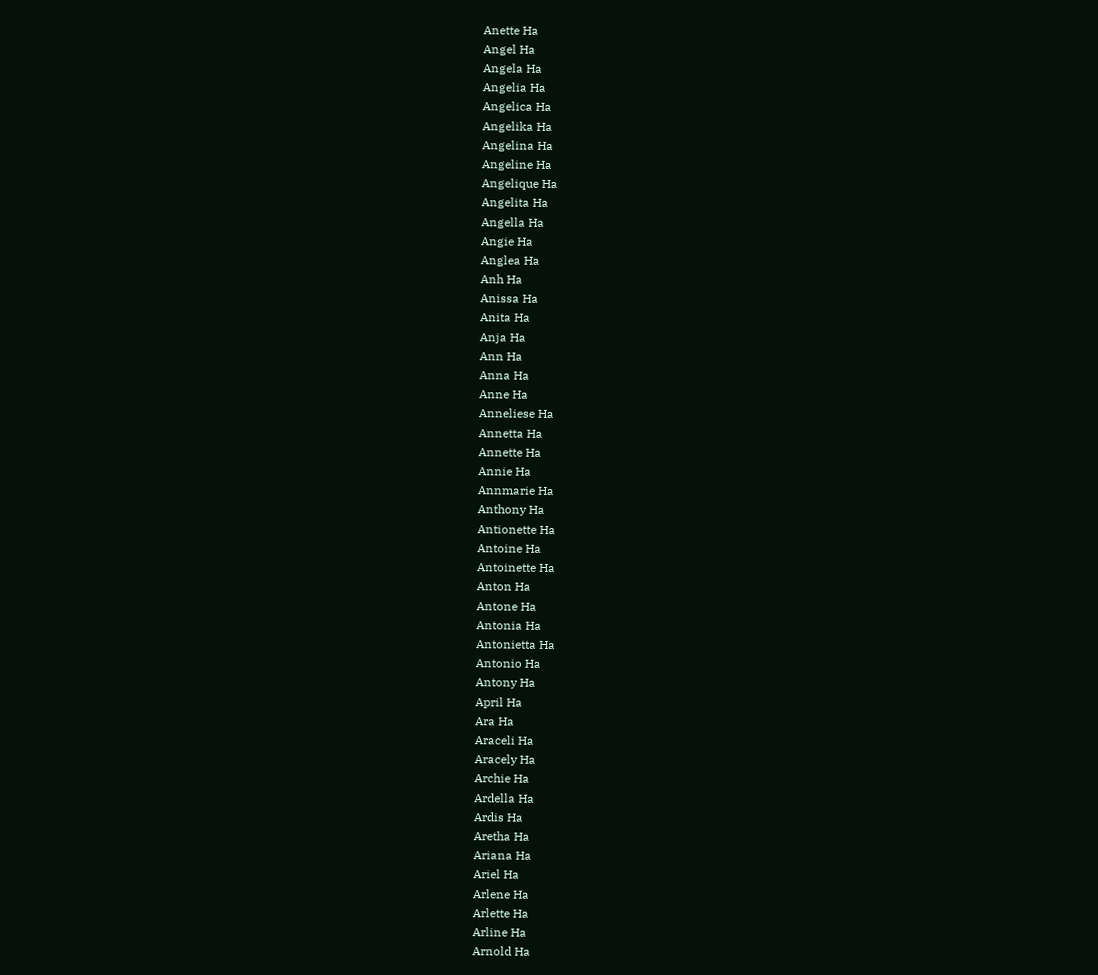Anette Ha
Angel Ha
Angela Ha
Angelia Ha
Angelica Ha
Angelika Ha
Angelina Ha
Angeline Ha
Angelique Ha
Angelita Ha
Angella Ha
Angie Ha
Anglea Ha
Anh Ha
Anissa Ha
Anita Ha
Anja Ha
Ann Ha
Anna Ha
Anne Ha
Anneliese Ha
Annetta Ha
Annette Ha
Annie Ha
Annmarie Ha
Anthony Ha
Antionette Ha
Antoine Ha
Antoinette Ha
Anton Ha
Antone Ha
Antonia Ha
Antonietta Ha
Antonio Ha
Antony Ha
April Ha
Ara Ha
Araceli Ha
Aracely Ha
Archie Ha
Ardella Ha
Ardis Ha
Aretha Ha
Ariana Ha
Ariel Ha
Arlene Ha
Arlette Ha
Arline Ha
Arnold Ha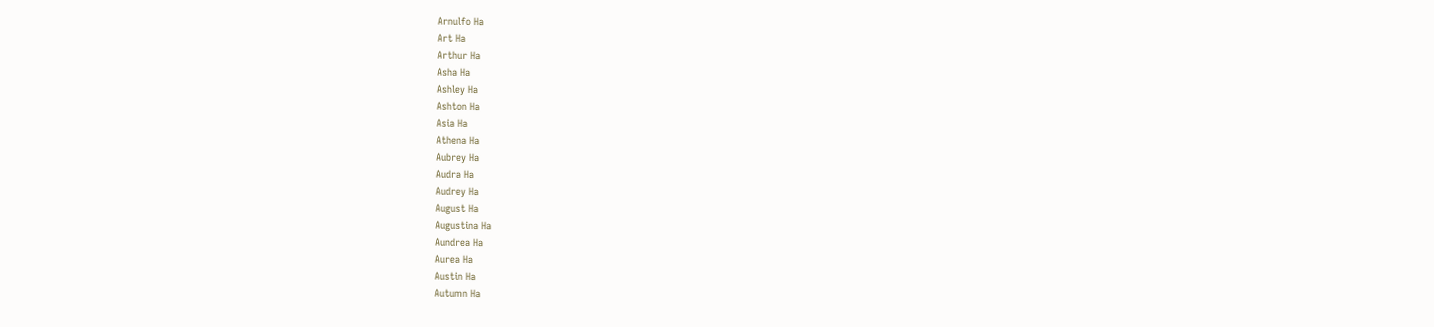Arnulfo Ha
Art Ha
Arthur Ha
Asha Ha
Ashley Ha
Ashton Ha
Asia Ha
Athena Ha
Aubrey Ha
Audra Ha
Audrey Ha
August Ha
Augustina Ha
Aundrea Ha
Aurea Ha
Austin Ha
Autumn Ha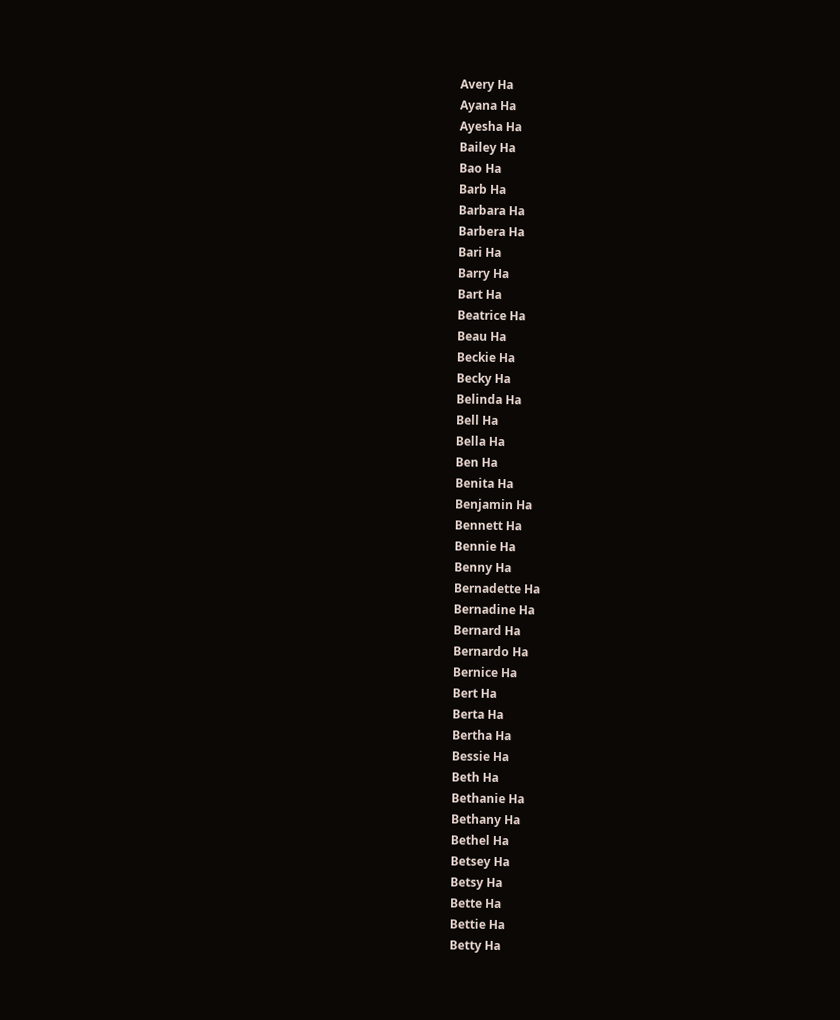Avery Ha
Ayana Ha
Ayesha Ha
Bailey Ha
Bao Ha
Barb Ha
Barbara Ha
Barbera Ha
Bari Ha
Barry Ha
Bart Ha
Beatrice Ha
Beau Ha
Beckie Ha
Becky Ha
Belinda Ha
Bell Ha
Bella Ha
Ben Ha
Benita Ha
Benjamin Ha
Bennett Ha
Bennie Ha
Benny Ha
Bernadette Ha
Bernadine Ha
Bernard Ha
Bernardo Ha
Bernice Ha
Bert Ha
Berta Ha
Bertha Ha
Bessie Ha
Beth Ha
Bethanie Ha
Bethany Ha
Bethel Ha
Betsey Ha
Betsy Ha
Bette Ha
Bettie Ha
Betty Ha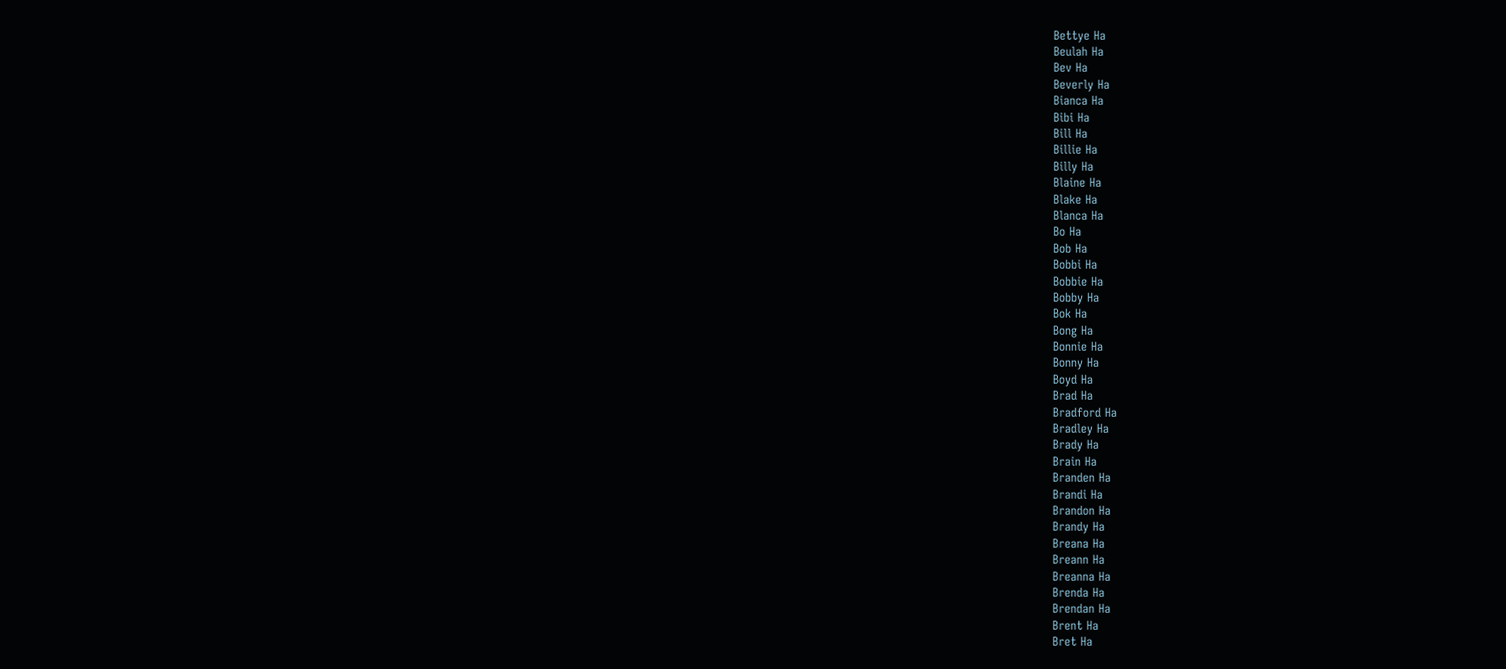Bettye Ha
Beulah Ha
Bev Ha
Beverly Ha
Bianca Ha
Bibi Ha
Bill Ha
Billie Ha
Billy Ha
Blaine Ha
Blake Ha
Blanca Ha
Bo Ha
Bob Ha
Bobbi Ha
Bobbie Ha
Bobby Ha
Bok Ha
Bong Ha
Bonnie Ha
Bonny Ha
Boyd Ha
Brad Ha
Bradford Ha
Bradley Ha
Brady Ha
Brain Ha
Branden Ha
Brandi Ha
Brandon Ha
Brandy Ha
Breana Ha
Breann Ha
Breanna Ha
Brenda Ha
Brendan Ha
Brent Ha
Bret Ha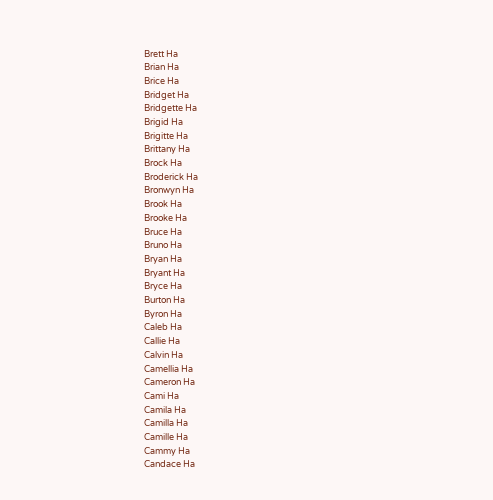Brett Ha
Brian Ha
Brice Ha
Bridget Ha
Bridgette Ha
Brigid Ha
Brigitte Ha
Brittany Ha
Brock Ha
Broderick Ha
Bronwyn Ha
Brook Ha
Brooke Ha
Bruce Ha
Bruno Ha
Bryan Ha
Bryant Ha
Bryce Ha
Burton Ha
Byron Ha
Caleb Ha
Callie Ha
Calvin Ha
Camellia Ha
Cameron Ha
Cami Ha
Camila Ha
Camilla Ha
Camille Ha
Cammy Ha
Candace Ha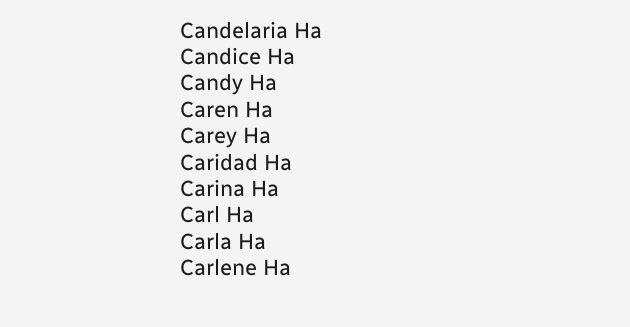Candelaria Ha
Candice Ha
Candy Ha
Caren Ha
Carey Ha
Caridad Ha
Carina Ha
Carl Ha
Carla Ha
Carlene Ha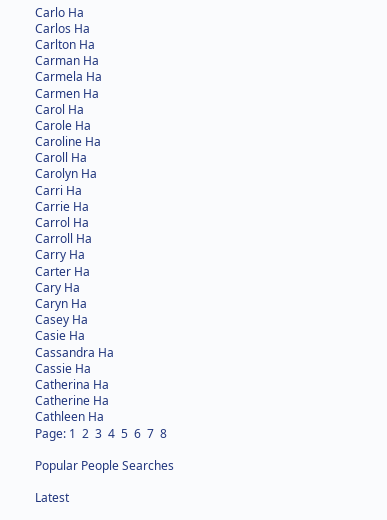Carlo Ha
Carlos Ha
Carlton Ha
Carman Ha
Carmela Ha
Carmen Ha
Carol Ha
Carole Ha
Caroline Ha
Caroll Ha
Carolyn Ha
Carri Ha
Carrie Ha
Carrol Ha
Carroll Ha
Carry Ha
Carter Ha
Cary Ha
Caryn Ha
Casey Ha
Casie Ha
Cassandra Ha
Cassie Ha
Catherina Ha
Catherine Ha
Cathleen Ha
Page: 1  2  3  4  5  6  7  8

Popular People Searches

Latest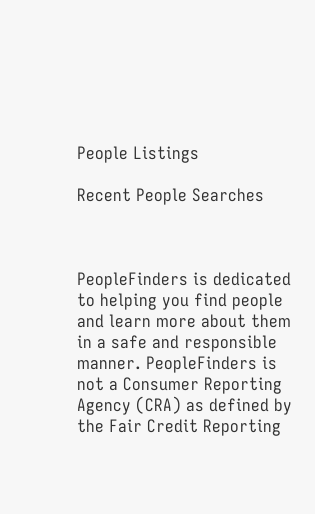People Listings

Recent People Searches



PeopleFinders is dedicated to helping you find people and learn more about them in a safe and responsible manner. PeopleFinders is not a Consumer Reporting Agency (CRA) as defined by the Fair Credit Reporting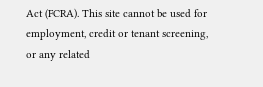Act (FCRA). This site cannot be used for employment, credit or tenant screening, or any related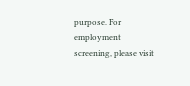purpose. For employment screening, please visit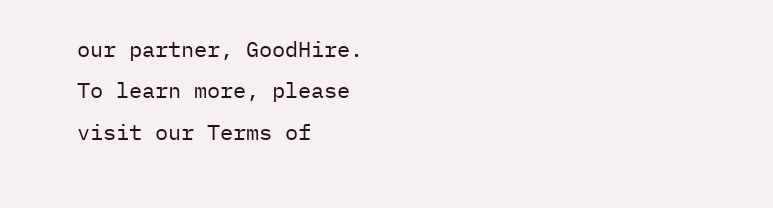our partner, GoodHire. To learn more, please visit our Terms of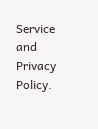Service and Privacy Policy.